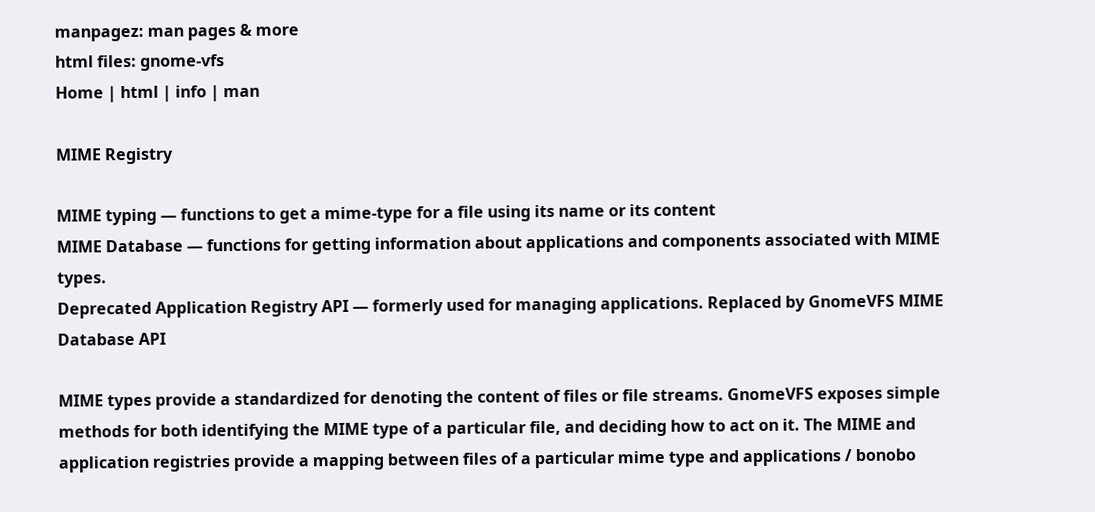manpagez: man pages & more
html files: gnome-vfs
Home | html | info | man

MIME Registry

MIME typing — functions to get a mime-type for a file using its name or its content
MIME Database — functions for getting information about applications and components associated with MIME types.
Deprecated Application Registry API — formerly used for managing applications. Replaced by GnomeVFS MIME Database API

MIME types provide a standardized for denoting the content of files or file streams. GnomeVFS exposes simple methods for both identifying the MIME type of a particular file, and deciding how to act on it. The MIME and application registries provide a mapping between files of a particular mime type and applications / bonobo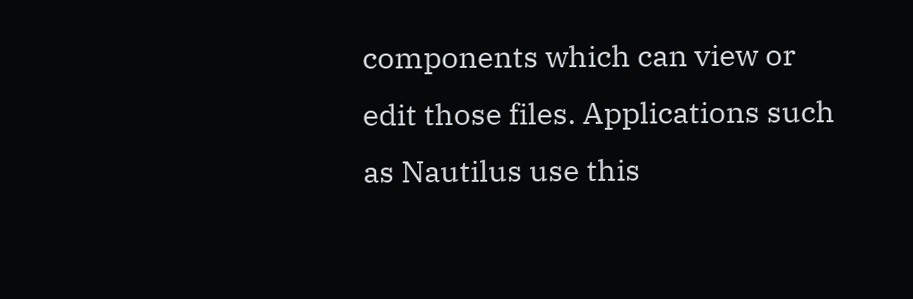components which can view or edit those files. Applications such as Nautilus use this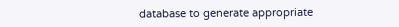database to generate appropriate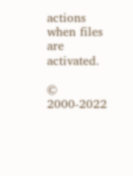actions when files are activated.

© 2000-2022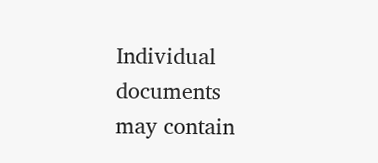Individual documents may contain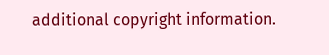additional copyright information.